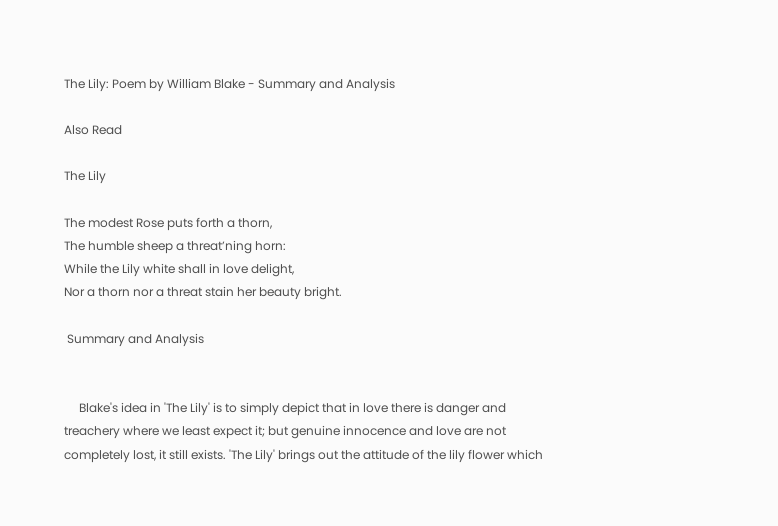The Lily: Poem by William Blake - Summary and Analysis

Also Read

The Lily

The modest Rose puts forth a thorn,
The humble sheep a threat’ning horn:
While the Lily white shall in love delight,
Nor a thorn nor a threat stain her beauty bright.

 Summary and Analysis


     Blake's idea in 'The Lily' is to simply depict that in love there is danger and treachery where we least expect it; but genuine innocence and love are not completely lost, it still exists. 'The Lily' brings out the attitude of the lily flower which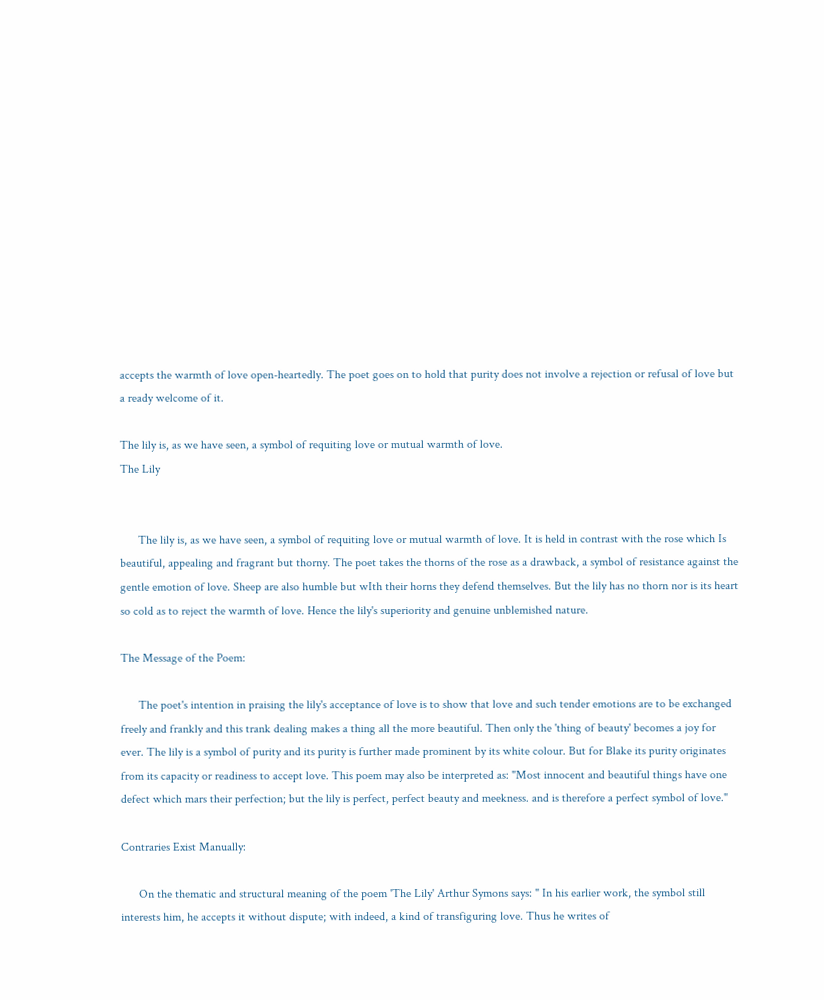accepts the warmth of love open-heartedly. The poet goes on to hold that purity does not involve a rejection or refusal of love but a ready welcome of it.

The lily is, as we have seen, a symbol of requiting love or mutual warmth of love.
The Lily


      The lily is, as we have seen, a symbol of requiting love or mutual warmth of love. It is held in contrast with the rose which Is beautiful, appealing and fragrant but thorny. The poet takes the thorns of the rose as a drawback, a symbol of resistance against the gentle emotion of love. Sheep are also humble but wIth their horns they defend themselves. But the lily has no thorn nor is its heart so cold as to reject the warmth of love. Hence the lily's superiority and genuine unblemished nature.

The Message of the Poem:

      The poet's intention in praising the lily's acceptance of love is to show that love and such tender emotions are to be exchanged freely and frankly and this trank dealing makes a thing all the more beautiful. Then only the 'thing of beauty' becomes a joy for ever. The lily is a symbol of purity and its purity is further made prominent by its white colour. But for Blake its purity originates from its capacity or readiness to accept love. This poem may also be interpreted as: "Most innocent and beautiful things have one defect which mars their perfection; but the lily is perfect, perfect beauty and meekness. and is therefore a perfect symbol of love."

Contraries Exist Manually:

      On the thematic and structural meaning of the poem 'The Lily' Arthur Symons says: " In his earlier work, the symbol still interests him, he accepts it without dispute; with indeed, a kind of transfiguring love. Thus he writes of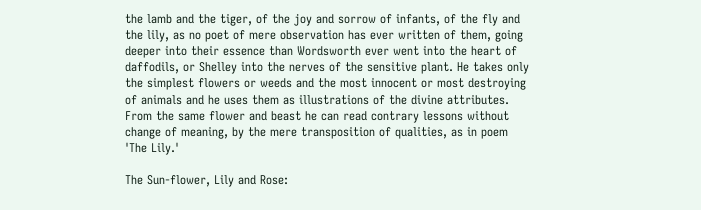the lamb and the tiger, of the joy and sorrow of infants, of the fly and the lily, as no poet of mere observation has ever written of them, going deeper into their essence than Wordsworth ever went into the heart of daffodils, or Shelley into the nerves of the sensitive plant. He takes only the simplest flowers or weeds and the most innocent or most destroying of animals and he uses them as illustrations of the divine attributes. From the same flower and beast he can read contrary lessons without change of meaning, by the mere transposition of qualities, as in poem 'The Lily.'

The Sun-flower, Lily and Rose: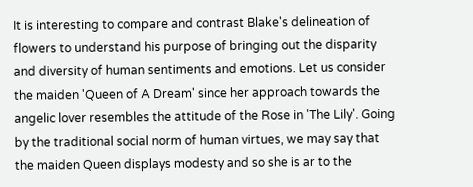It is interesting to compare and contrast Blake's delineation of flowers to understand his purpose of bringing out the disparity and diversity of human sentiments and emotions. Let us consider the maiden 'Queen of A Dream' since her approach towards the angelic lover resembles the attitude of the Rose in 'The Lily'. Going by the traditional social norm of human virtues, we may say that the maiden Queen displays modesty and so she is ar to the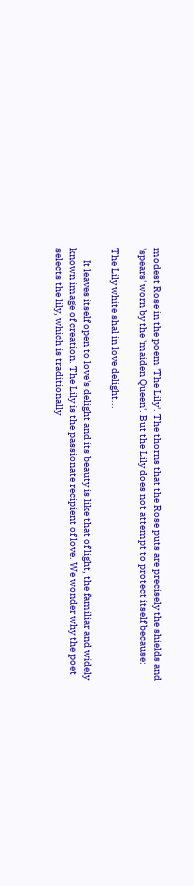modest Rose in the poem 'The Lily'. The thorns that the Rose puts are precisely the shields and 'spears' worn by the 'maiden Queen'. But the Lily does not attempt to protect itself because:

The Lily white shal in love delight...

      It leaves itself open to love's delight and its beauty is like that of light, the familiar and widely known image of creation. The Lily is the passionate recipient of love. We wonder why the poet selects the lily, which is traditionally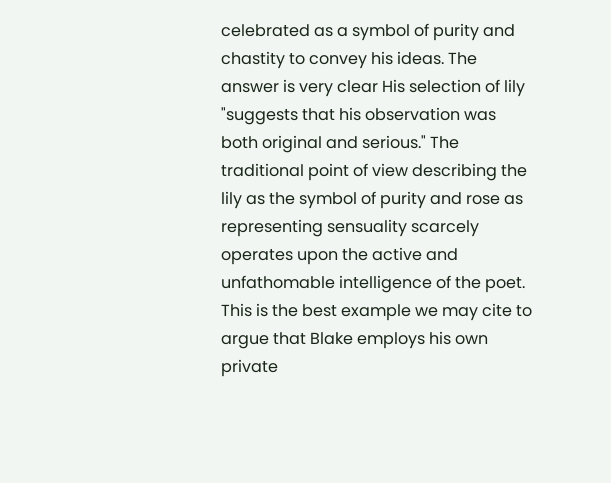celebrated as a symbol of purity and chastity to convey his ideas. The answer is very clear His selection of lily "suggests that his observation was both original and serious." The traditional point of view describing the lily as the symbol of purity and rose as representing sensuality scarcely operates upon the active and unfathomable intelligence of the poet. This is the best example we may cite to argue that Blake employs his own private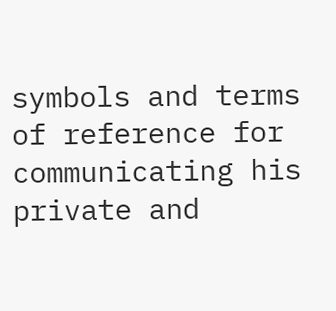symbols and terms of reference for communicating his private and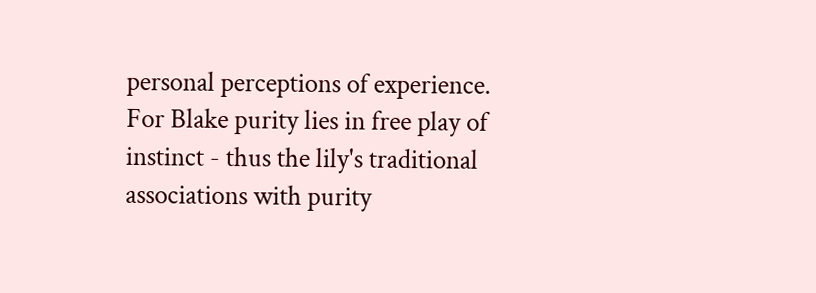personal perceptions of experience. For Blake purity lies in free play of instinct - thus the lily's traditional associations with purity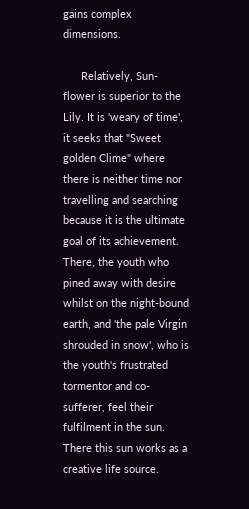gains complex dimensions.

      Relatively, Sun-flower is superior to the Lily. It is 'weary of time', it seeks that "Sweet golden Clime" where there is neither time nor travelling and searching because it is the ultimate goal of its achievement. There, the youth who pined away with desire whilst on the night-bound earth, and 'the pale Virgin shrouded in snow', who is the youth's frustrated tormentor and co-sufferer, feel their fulfilment in the sun. There this sun works as a creative life source.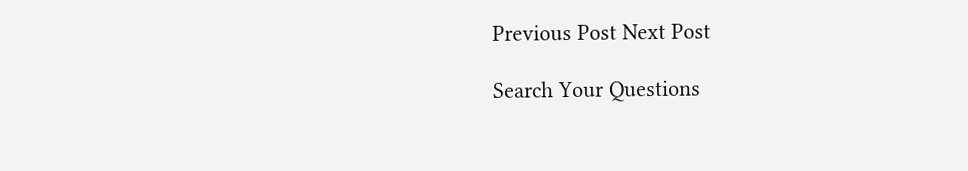Previous Post Next Post

Search Your Questions